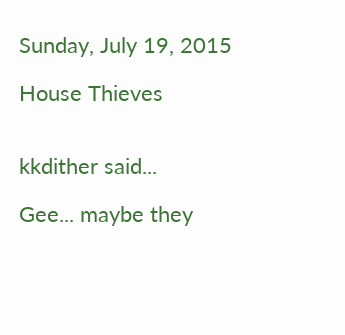Sunday, July 19, 2015

House Thieves


kkdither said...

Gee... maybe they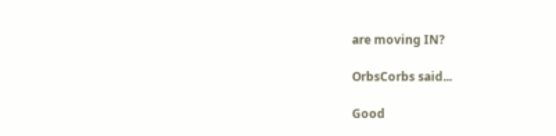are moving IN?

OrbsCorbs said...

Good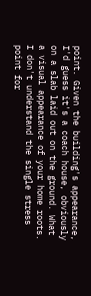point. Given the building's appearance, I'd guess it's a coach house, obviously on a slab laid out on the ground. What a visual appearance of your home roots. I don't understand the single stress point for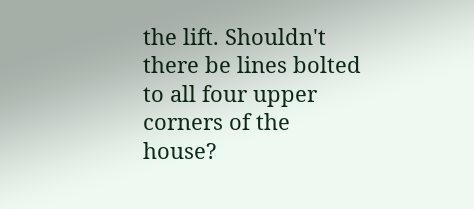the lift. Shouldn't there be lines bolted to all four upper corners of the house?